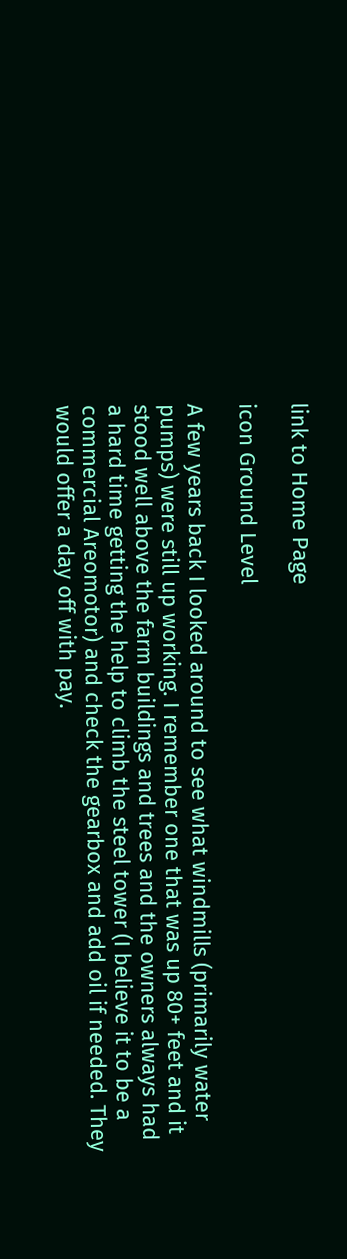link to Home Page

icon Ground Level

A few years back I looked around to see what windmills (primarily water pumps) were still up working. I remember one that was up 80+ feet and it stood well above the farm buildings and trees and the owners always had a hard time getting the help to climb the steel tower (I believe it to be a commercial Areomotor) and check the gearbox and add oil if needed. They would offer a day off with pay.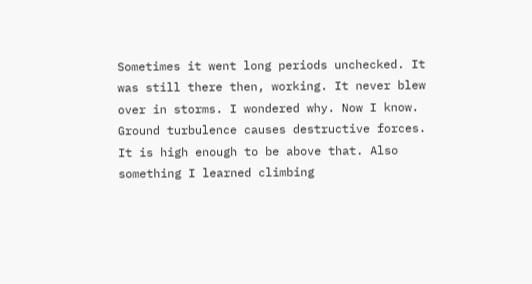Sometimes it went long periods unchecked. It was still there then, working. It never blew over in storms. I wondered why. Now I know. Ground turbulence causes destructive forces. It is high enough to be above that. Also something I learned climbing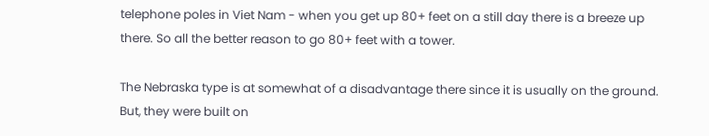telephone poles in Viet Nam - when you get up 80+ feet on a still day there is a breeze up there. So all the better reason to go 80+ feet with a tower.

The Nebraska type is at somewhat of a disadvantage there since it is usually on the ground. But, they were built on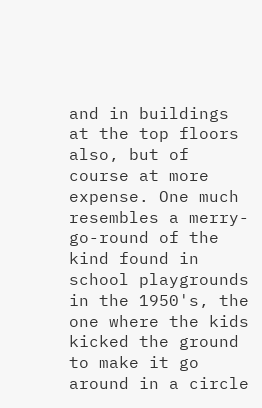and in buildings at the top floors also, but of course at more expense. One much resembles a merry-go-round of the kind found in school playgrounds in the 1950's, the one where the kids kicked the ground to make it go around in a circle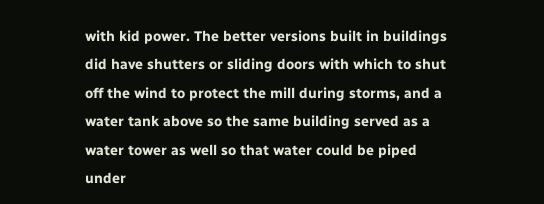with kid power. The better versions built in buildings did have shutters or sliding doors with which to shut off the wind to protect the mill during storms, and a water tank above so the same building served as a water tower as well so that water could be piped under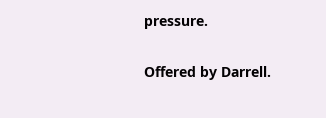pressure.

Offered by Darrell.